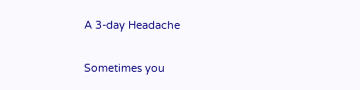A 3-day Headache

Sometimes you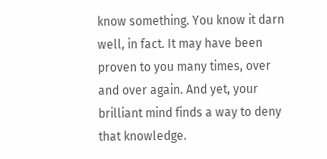know something. You know it darn well, in fact. It may have been proven to you many times, over and over again. And yet, your brilliant mind finds a way to deny that knowledge.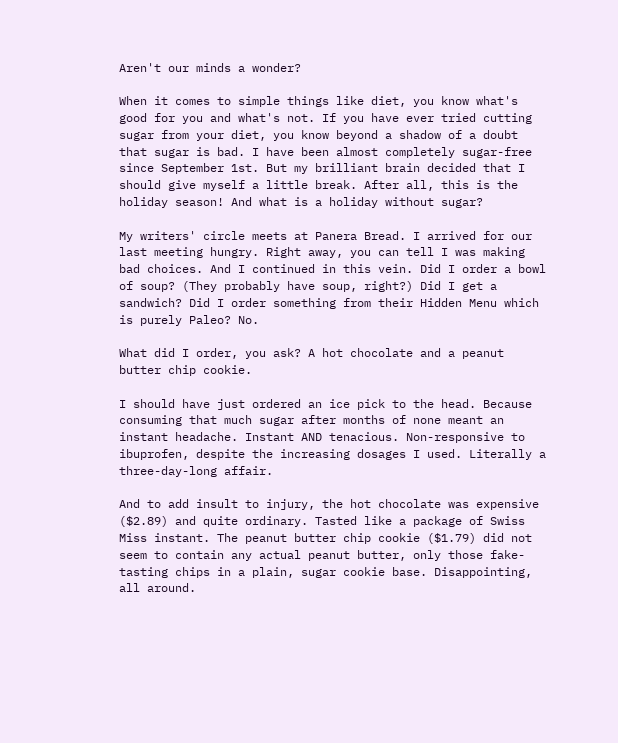Aren't our minds a wonder?

When it comes to simple things like diet, you know what's good for you and what's not. If you have ever tried cutting sugar from your diet, you know beyond a shadow of a doubt that sugar is bad. I have been almost completely sugar-free since September 1st. But my brilliant brain decided that I should give myself a little break. After all, this is the holiday season! And what is a holiday without sugar?

My writers' circle meets at Panera Bread. I arrived for our last meeting hungry. Right away, you can tell I was making bad choices. And I continued in this vein. Did I order a bowl of soup? (They probably have soup, right?) Did I get a sandwich? Did I order something from their Hidden Menu which is purely Paleo? No.

What did I order, you ask? A hot chocolate and a peanut butter chip cookie.

I should have just ordered an ice pick to the head. Because consuming that much sugar after months of none meant an instant headache. Instant AND tenacious. Non-responsive to ibuprofen, despite the increasing dosages I used. Literally a three-day-long affair.

And to add insult to injury, the hot chocolate was expensive ($2.89) and quite ordinary. Tasted like a package of Swiss Miss instant. The peanut butter chip cookie ($1.79) did not seem to contain any actual peanut butter, only those fake-tasting chips in a plain, sugar cookie base. Disappointing, all around.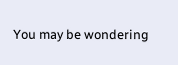You may be wondering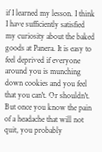if I learned my lesson. I think I have sufficiently satisfied my curiosity about the baked goods at Panera. It is easy to feel deprived if everyone around you is munching down cookies and you feel that you can't. Or shouldn't. But once you know the pain of a headache that will not quit, you probably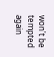won't be tempted again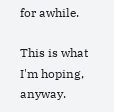for awhile.

This is what I'm hoping, anyway.